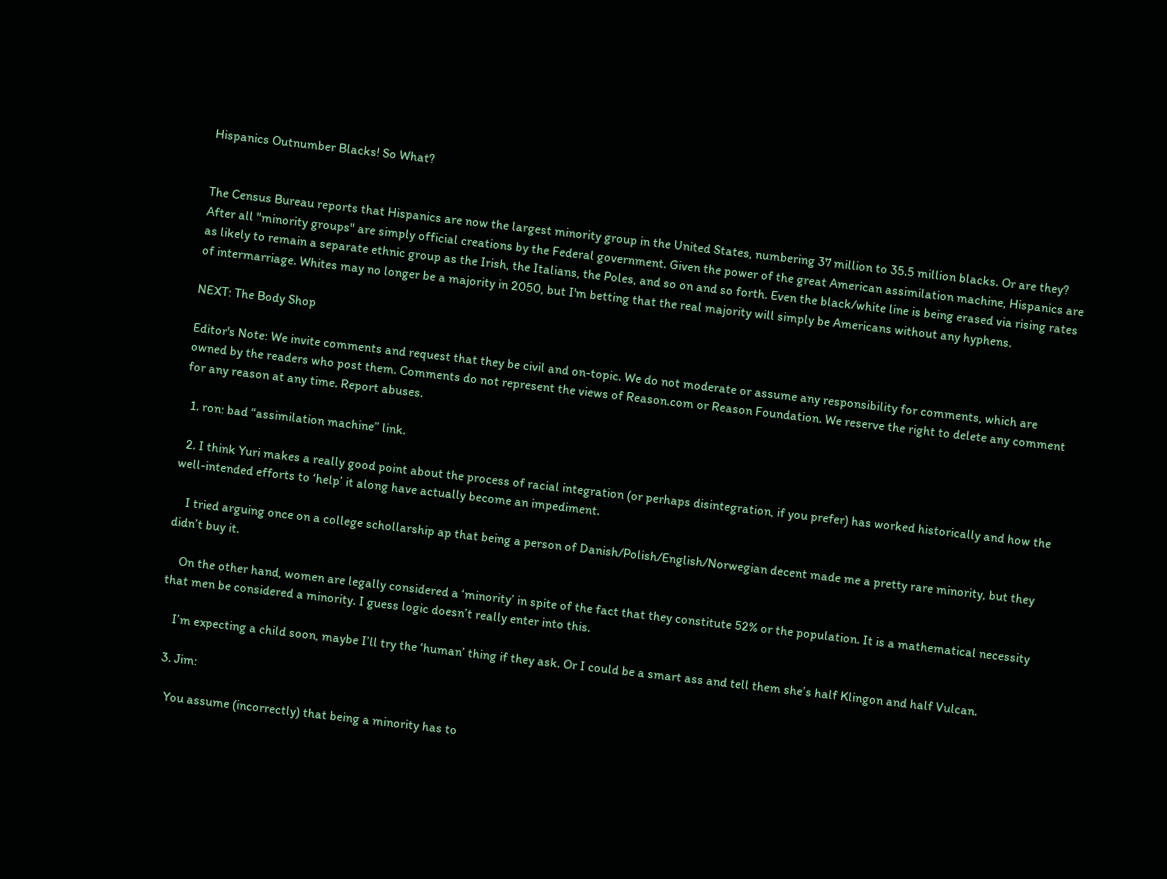Hispanics Outnumber Blacks! So What?


The Census Bureau reports that Hispanics are now the largest minority group in the United States, numbering 37 million to 35.5 million blacks. Or are they? After all "minority groups" are simply official creations by the Federal government. Given the power of the great American assimilation machine, Hispanics are as likely to remain a separate ethnic group as the Irish, the Italians, the Poles, and so on and so forth. Even the black/white line is being erased via rising rates of intermarriage. Whites may no longer be a majority in 2050, but I'm betting that the real majority will simply be Americans without any hyphens.

NEXT: The Body Shop

Editor's Note: We invite comments and request that they be civil and on-topic. We do not moderate or assume any responsibility for comments, which are owned by the readers who post them. Comments do not represent the views of Reason.com or Reason Foundation. We reserve the right to delete any comment for any reason at any time. Report abuses.

  1. ron: bad “assimilation machine” link.

  2. I think Yuri makes a really good point about the process of racial integration (or perhaps disintegration, if you prefer) has worked historically and how the well-intended efforts to ‘help’ it along have actually become an impediment.

    I tried arguing once on a college schollarship ap that being a person of Danish/Polish/English/Norwegian decent made me a pretty rare minority, but they didn’t buy it.

    On the other hand, women are legally considered a ‘minority’ in spite of the fact that they constitute 52% or the population. It is a mathematical necessity that men be considered a minority. I guess logic doesn’t really enter into this.

    I’m expecting a child soon, maybe I’ll try the ‘human’ thing if they ask. Or I could be a smart ass and tell them she’s half Klingon and half Vulcan.

  3. Jim:

    You assume (incorrectly) that being a minority has to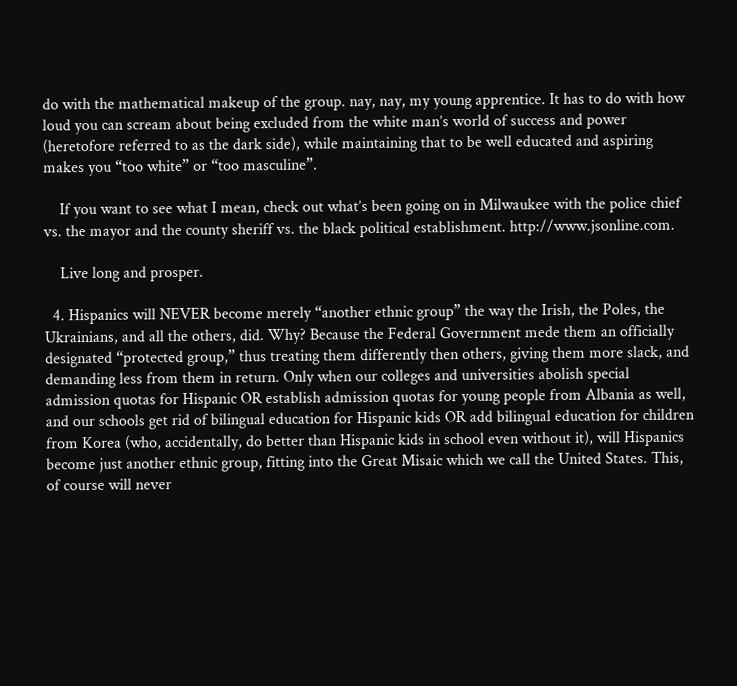do with the mathematical makeup of the group. nay, nay, my young apprentice. It has to do with how loud you can scream about being excluded from the white man’s world of success and power (heretofore referred to as the dark side), while maintaining that to be well educated and aspiring makes you “too white” or “too masculine”.

    If you want to see what I mean, check out what’s been going on in Milwaukee with the police chief vs. the mayor and the county sheriff vs. the black political establishment. http://www.jsonline.com.

    Live long and prosper.

  4. Hispanics will NEVER become merely “another ethnic group” the way the Irish, the Poles, the Ukrainians, and all the others, did. Why? Because the Federal Government mede them an officially designated “protected group,” thus treating them differently then others, giving them more slack, and demanding less from them in return. Only when our colleges and universities abolish special admission quotas for Hispanic OR establish admission quotas for young people from Albania as well, and our schools get rid of bilingual education for Hispanic kids OR add bilingual education for children from Korea (who, accidentally, do better than Hispanic kids in school even without it), will Hispanics become just another ethnic group, fitting into the Great Misaic which we call the United States. This, of course will never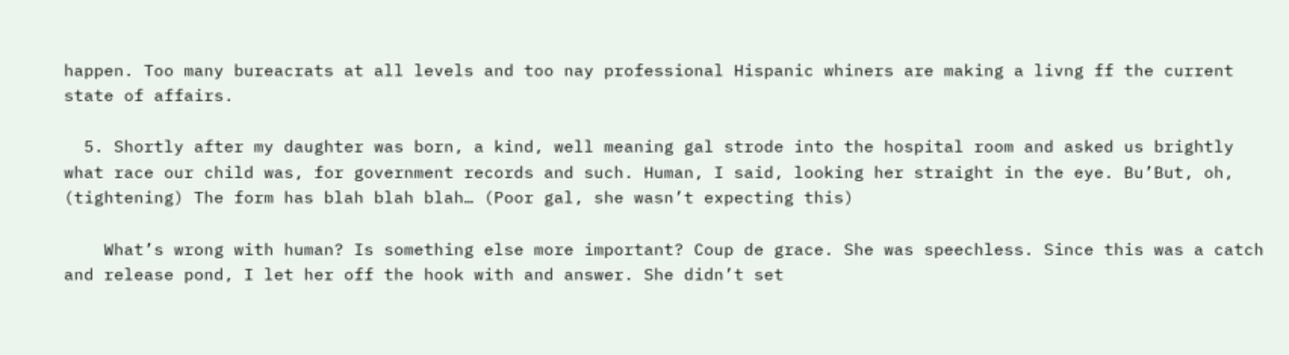happen. Too many bureacrats at all levels and too nay professional Hispanic whiners are making a livng ff the current state of affairs.

  5. Shortly after my daughter was born, a kind, well meaning gal strode into the hospital room and asked us brightly what race our child was, for government records and such. Human, I said, looking her straight in the eye. Bu’But, oh, (tightening) The form has blah blah blah… (Poor gal, she wasn’t expecting this)

    What’s wrong with human? Is something else more important? Coup de grace. She was speechless. Since this was a catch and release pond, I let her off the hook with and answer. She didn’t set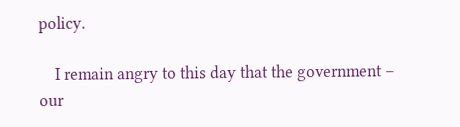policy.

    I remain angry to this day that the government – our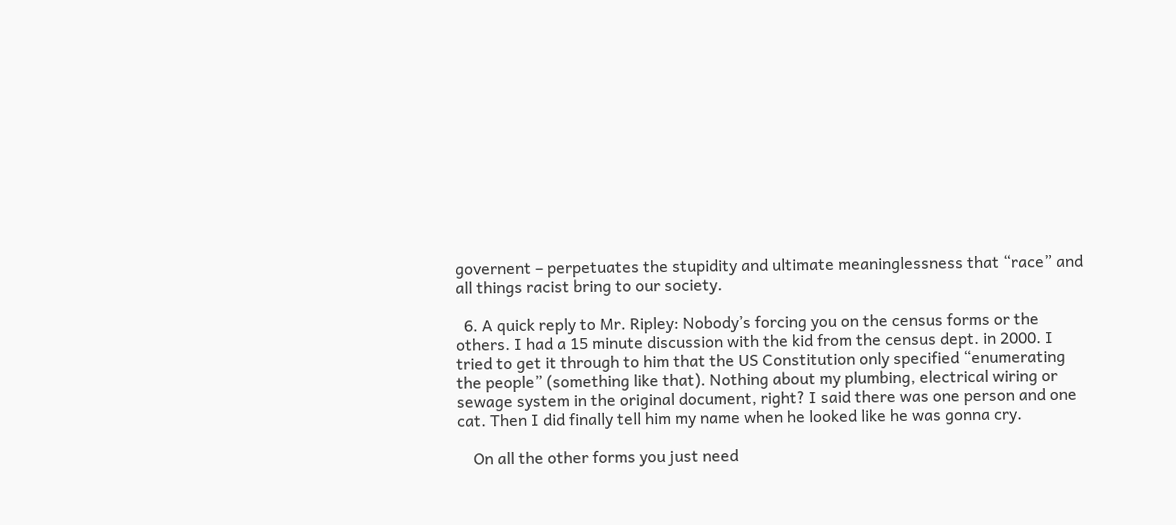governent – perpetuates the stupidity and ultimate meaninglessness that “race” and all things racist bring to our society.

  6. A quick reply to Mr. Ripley: Nobody’s forcing you on the census forms or the others. I had a 15 minute discussion with the kid from the census dept. in 2000. I tried to get it through to him that the US Constitution only specified “enumerating the people” (something like that). Nothing about my plumbing, electrical wiring or sewage system in the original document, right? I said there was one person and one cat. Then I did finally tell him my name when he looked like he was gonna cry.

    On all the other forms you just need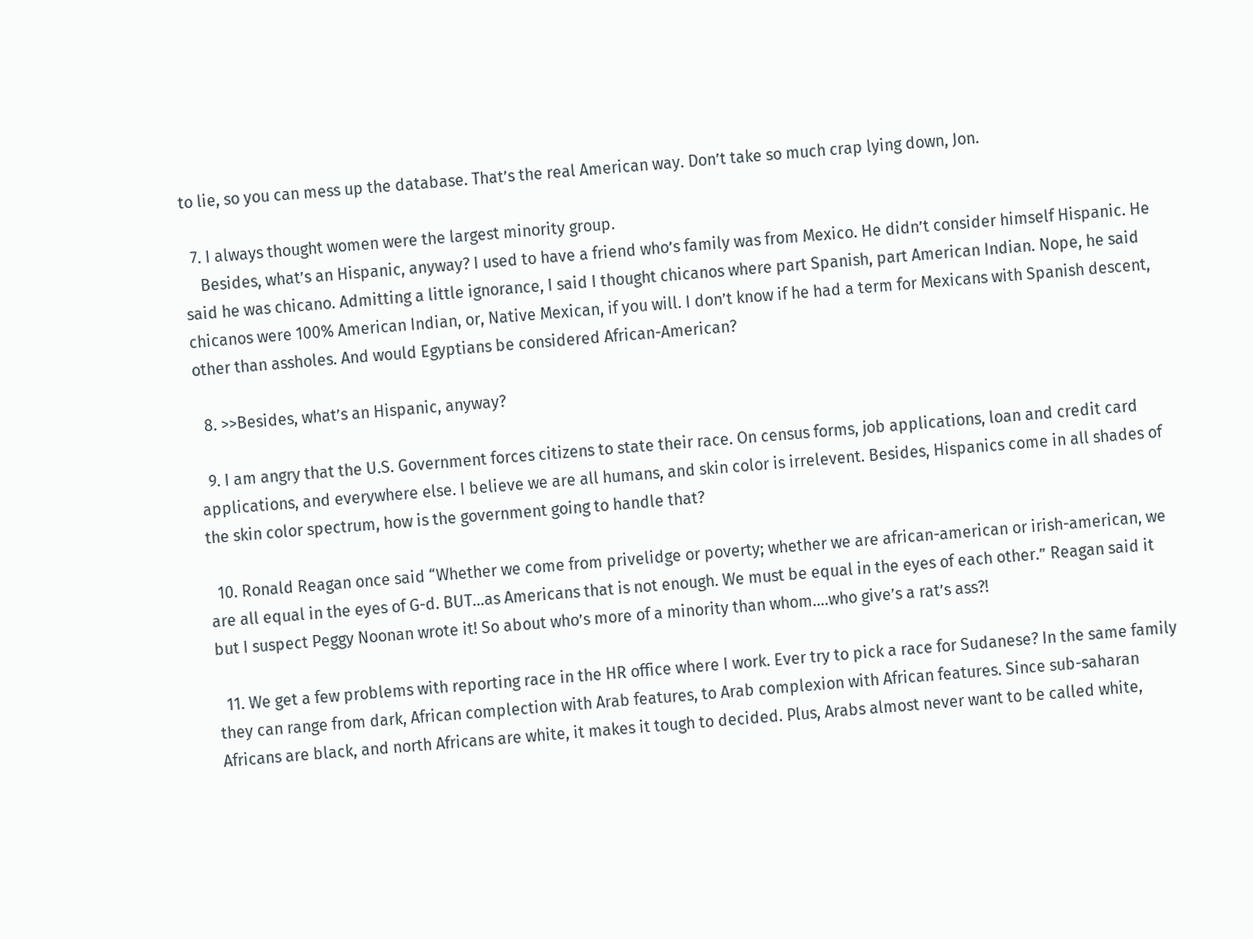to lie, so you can mess up the database. That’s the real American way. Don’t take so much crap lying down, Jon.

  7. I always thought women were the largest minority group.
    Besides, what’s an Hispanic, anyway? I used to have a friend who’s family was from Mexico. He didn’t consider himself Hispanic. He said he was chicano. Admitting a little ignorance, I said I thought chicanos where part Spanish, part American Indian. Nope, he said chicanos were 100% American Indian, or, Native Mexican, if you will. I don’t know if he had a term for Mexicans with Spanish descent, other than assholes. And would Egyptians be considered African-American?

  8. >>Besides, what’s an Hispanic, anyway?

  9. I am angry that the U.S. Government forces citizens to state their race. On census forms, job applications, loan and credit card applications, and everywhere else. I believe we are all humans, and skin color is irrelevent. Besides, Hispanics come in all shades of the skin color spectrum, how is the government going to handle that?

  10. Ronald Reagan once said “Whether we come from privelidge or poverty; whether we are african-american or irish-american, we are all equal in the eyes of G-d. BUT…as Americans that is not enough. We must be equal in the eyes of each other.” Reagan said it but I suspect Peggy Noonan wrote it! So about who’s more of a minority than whom….who give’s a rat’s ass?!

  11. We get a few problems with reporting race in the HR office where I work. Ever try to pick a race for Sudanese? In the same family they can range from dark, African complection with Arab features, to Arab complexion with African features. Since sub-saharan Africans are black, and north Africans are white, it makes it tough to decided. Plus, Arabs almost never want to be called white,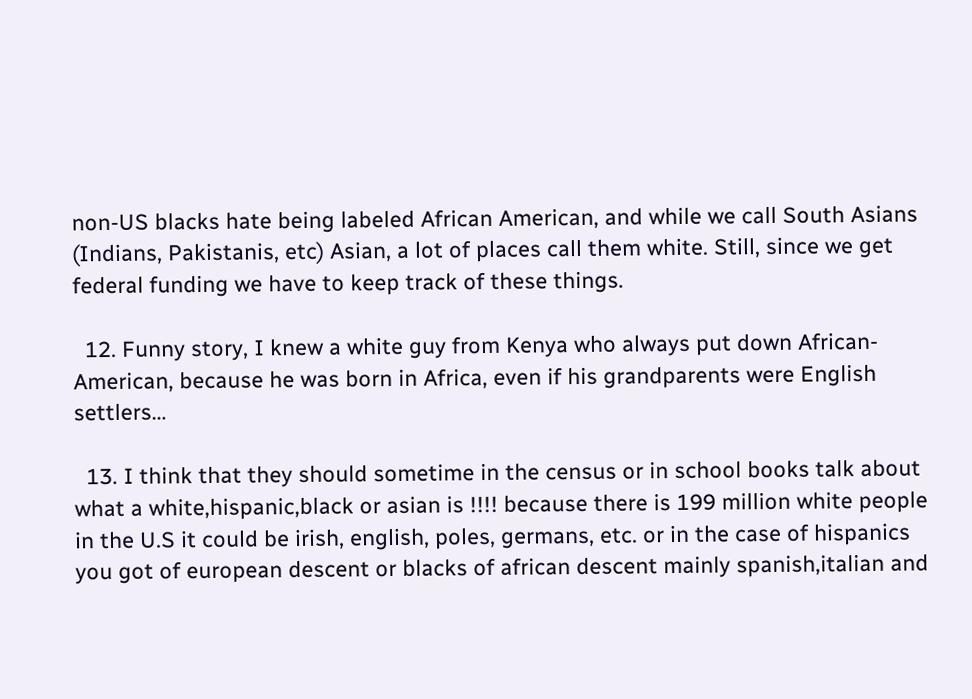non-US blacks hate being labeled African American, and while we call South Asians (Indians, Pakistanis, etc) Asian, a lot of places call them white. Still, since we get federal funding we have to keep track of these things.

  12. Funny story, I knew a white guy from Kenya who always put down African-American, because he was born in Africa, even if his grandparents were English settlers…

  13. I think that they should sometime in the census or in school books talk about what a white,hispanic,black or asian is !!!! because there is 199 million white people in the U.S it could be irish, english, poles, germans, etc. or in the case of hispanics you got of european descent or blacks of african descent mainly spanish,italian and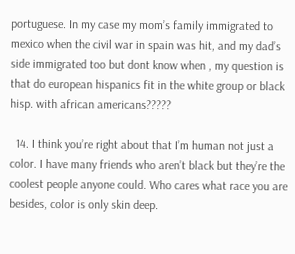portuguese. In my case my mom’s family immigrated to mexico when the civil war in spain was hit, and my dad’s side immigrated too but dont know when , my question is that do european hispanics fit in the white group or black hisp. with african americans?????

  14. I think you’re right about that I’m human not just a color. I have many friends who aren’t black but they’re the coolest people anyone could. Who cares what race you are besides, color is only skin deep.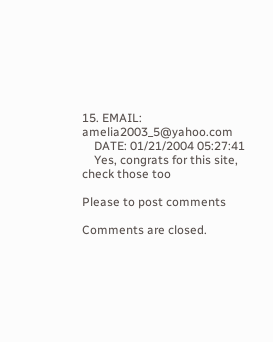15. EMAIL: amelia2003_5@yahoo.com
    DATE: 01/21/2004 05:27:41
    Yes, congrats for this site, check those too

Please to post comments

Comments are closed.